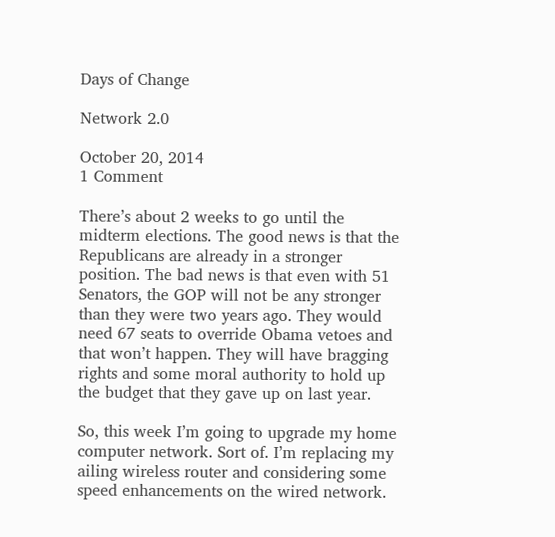Days of Change

Network 2.0

October 20, 2014
1 Comment

There’s about 2 weeks to go until the midterm elections. The good news is that the Republicans are already in a stronger position. The bad news is that even with 51 Senators, the GOP will not be any stronger than they were two years ago. They would need 67 seats to override Obama vetoes and that won’t happen. They will have bragging rights and some moral authority to hold up the budget that they gave up on last year.

So, this week I’m going to upgrade my home computer network. Sort of. I’m replacing my ailing wireless router and considering some speed enhancements on the wired network.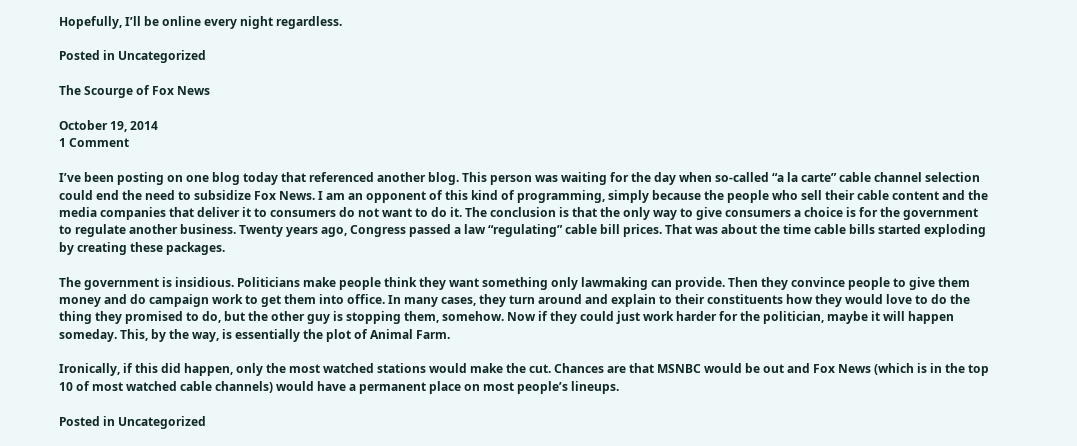Hopefully, I’ll be online every night regardless.

Posted in Uncategorized

The Scourge of Fox News

October 19, 2014
1 Comment

I’ve been posting on one blog today that referenced another blog. This person was waiting for the day when so-called “a la carte” cable channel selection could end the need to subsidize Fox News. I am an opponent of this kind of programming, simply because the people who sell their cable content and the media companies that deliver it to consumers do not want to do it. The conclusion is that the only way to give consumers a choice is for the government to regulate another business. Twenty years ago, Congress passed a law “regulating” cable bill prices. That was about the time cable bills started exploding by creating these packages.

The government is insidious. Politicians make people think they want something only lawmaking can provide. Then they convince people to give them money and do campaign work to get them into office. In many cases, they turn around and explain to their constituents how they would love to do the thing they promised to do, but the other guy is stopping them, somehow. Now if they could just work harder for the politician, maybe it will happen someday. This, by the way, is essentially the plot of Animal Farm.

Ironically, if this did happen, only the most watched stations would make the cut. Chances are that MSNBC would be out and Fox News (which is in the top 10 of most watched cable channels) would have a permanent place on most people’s lineups.

Posted in Uncategorized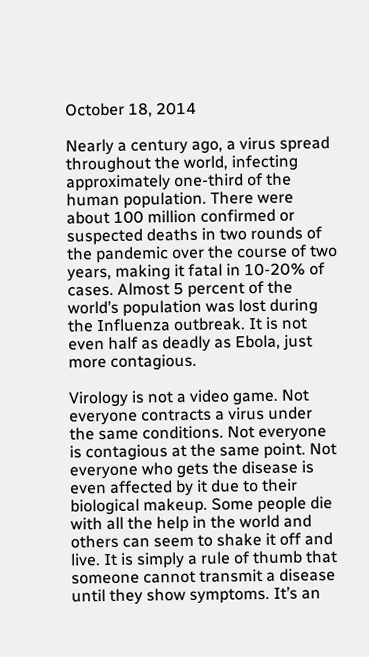October 18, 2014

Nearly a century ago, a virus spread throughout the world, infecting approximately one-third of the human population. There were about 100 million confirmed or suspected deaths in two rounds of the pandemic over the course of two years, making it fatal in 10-20% of cases. Almost 5 percent of the world’s population was lost during the Influenza outbreak. It is not even half as deadly as Ebola, just more contagious.

Virology is not a video game. Not everyone contracts a virus under the same conditions. Not everyone is contagious at the same point. Not everyone who gets the disease is even affected by it due to their biological makeup. Some people die with all the help in the world and others can seem to shake it off and live. It is simply a rule of thumb that someone cannot transmit a disease until they show symptoms. It’s an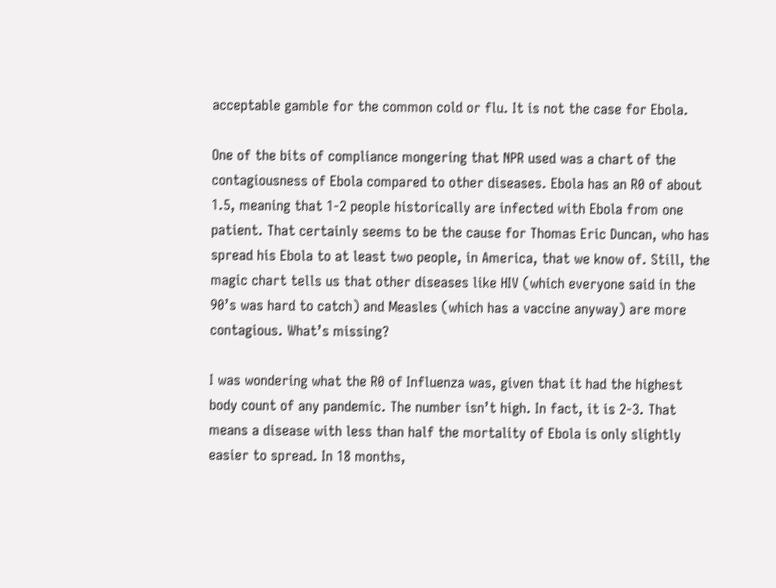acceptable gamble for the common cold or flu. It is not the case for Ebola.

One of the bits of compliance mongering that NPR used was a chart of the contagiousness of Ebola compared to other diseases. Ebola has an R0 of about 1.5, meaning that 1-2 people historically are infected with Ebola from one patient. That certainly seems to be the cause for Thomas Eric Duncan, who has spread his Ebola to at least two people, in America, that we know of. Still, the magic chart tells us that other diseases like HIV (which everyone said in the 90’s was hard to catch) and Measles (which has a vaccine anyway) are more contagious. What’s missing?

I was wondering what the R0 of Influenza was, given that it had the highest body count of any pandemic. The number isn’t high. In fact, it is 2-3. That means a disease with less than half the mortality of Ebola is only slightly easier to spread. In 18 months,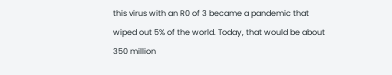this virus with an R0 of 3 became a pandemic that wiped out 5% of the world. Today, that would be about 350 million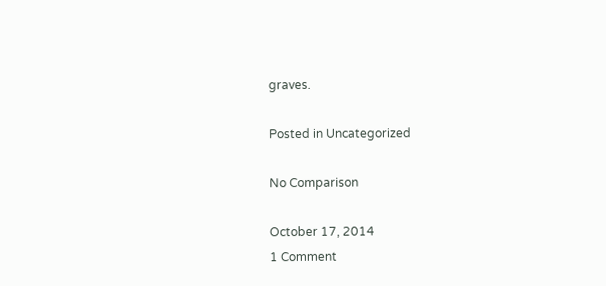graves.

Posted in Uncategorized

No Comparison

October 17, 2014
1 Comment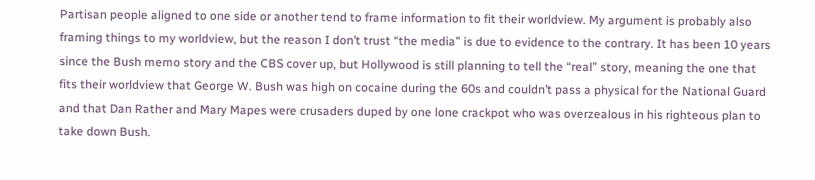Partisan people aligned to one side or another tend to frame information to fit their worldview. My argument is probably also framing things to my worldview, but the reason I don’t trust “the media” is due to evidence to the contrary. It has been 10 years since the Bush memo story and the CBS cover up, but Hollywood is still planning to tell the “real” story, meaning the one that fits their worldview that George W. Bush was high on cocaine during the 60s and couldn’t pass a physical for the National Guard and that Dan Rather and Mary Mapes were crusaders duped by one lone crackpot who was overzealous in his righteous plan to take down Bush.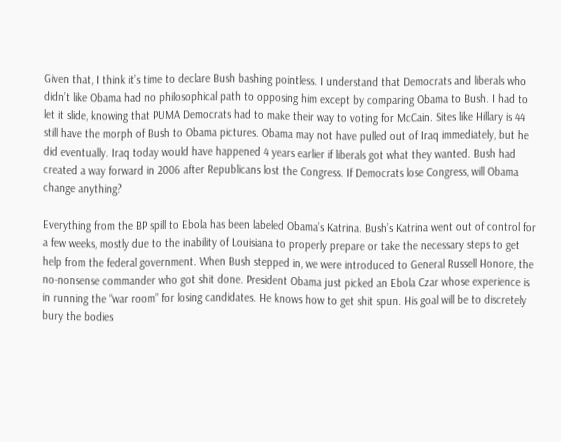Given that, I think it’s time to declare Bush bashing pointless. I understand that Democrats and liberals who didn’t like Obama had no philosophical path to opposing him except by comparing Obama to Bush. I had to let it slide, knowing that PUMA Democrats had to make their way to voting for McCain. Sites like Hillary is 44 still have the morph of Bush to Obama pictures. Obama may not have pulled out of Iraq immediately, but he did eventually. Iraq today would have happened 4 years earlier if liberals got what they wanted. Bush had created a way forward in 2006 after Republicans lost the Congress. If Democrats lose Congress, will Obama change anything?

Everything from the BP spill to Ebola has been labeled Obama’s Katrina. Bush’s Katrina went out of control for a few weeks, mostly due to the inability of Louisiana to properly prepare or take the necessary steps to get help from the federal government. When Bush stepped in, we were introduced to General Russell Honore, the no-nonsense commander who got shit done. President Obama just picked an Ebola Czar whose experience is in running the “war room” for losing candidates. He knows how to get shit spun. His goal will be to discretely bury the bodies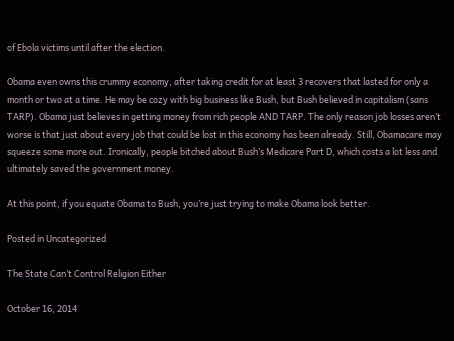of Ebola victims until after the election.

Obama even owns this crummy economy, after taking credit for at least 3 recovers that lasted for only a month or two at a time. He may be cozy with big business like Bush, but Bush believed in capitalism (sans TARP). Obama just believes in getting money from rich people AND TARP. The only reason job losses aren’t worse is that just about every job that could be lost in this economy has been already. Still, Obamacare may squeeze some more out. Ironically, people bitched about Bush’s Medicare Part D, which costs a lot less and ultimately saved the government money.

At this point, if you equate Obama to Bush, you’re just trying to make Obama look better.

Posted in Uncategorized

The State Can’t Control Religion Either

October 16, 2014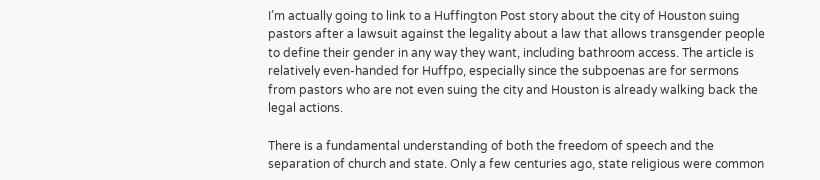I’m actually going to link to a Huffington Post story about the city of Houston suing pastors after a lawsuit against the legality about a law that allows transgender people to define their gender in any way they want, including bathroom access. The article is relatively even-handed for Huffpo, especially since the subpoenas are for sermons from pastors who are not even suing the city and Houston is already walking back the legal actions.

There is a fundamental understanding of both the freedom of speech and the separation of church and state. Only a few centuries ago, state religious were common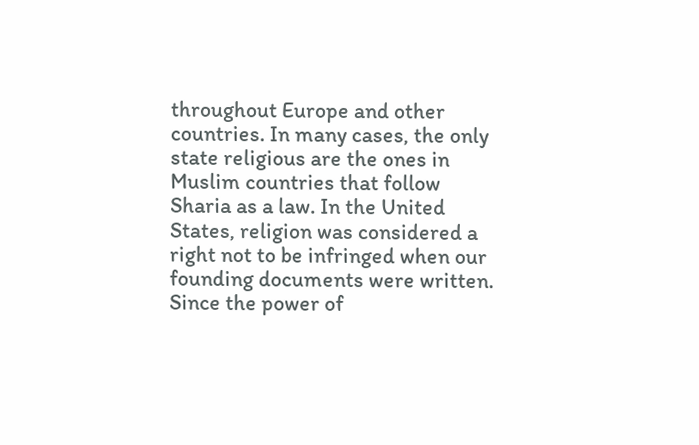throughout Europe and other countries. In many cases, the only state religious are the ones in Muslim countries that follow Sharia as a law. In the United States, religion was considered a right not to be infringed when our founding documents were written. Since the power of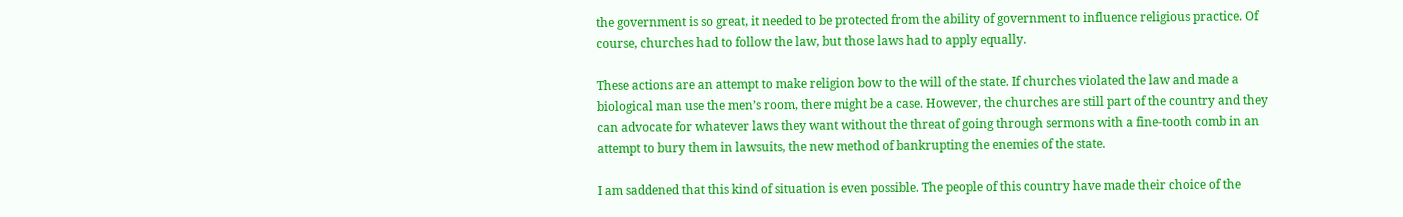the government is so great, it needed to be protected from the ability of government to influence religious practice. Of course, churches had to follow the law, but those laws had to apply equally.

These actions are an attempt to make religion bow to the will of the state. If churches violated the law and made a biological man use the men’s room, there might be a case. However, the churches are still part of the country and they can advocate for whatever laws they want without the threat of going through sermons with a fine-tooth comb in an attempt to bury them in lawsuits, the new method of bankrupting the enemies of the state.

I am saddened that this kind of situation is even possible. The people of this country have made their choice of the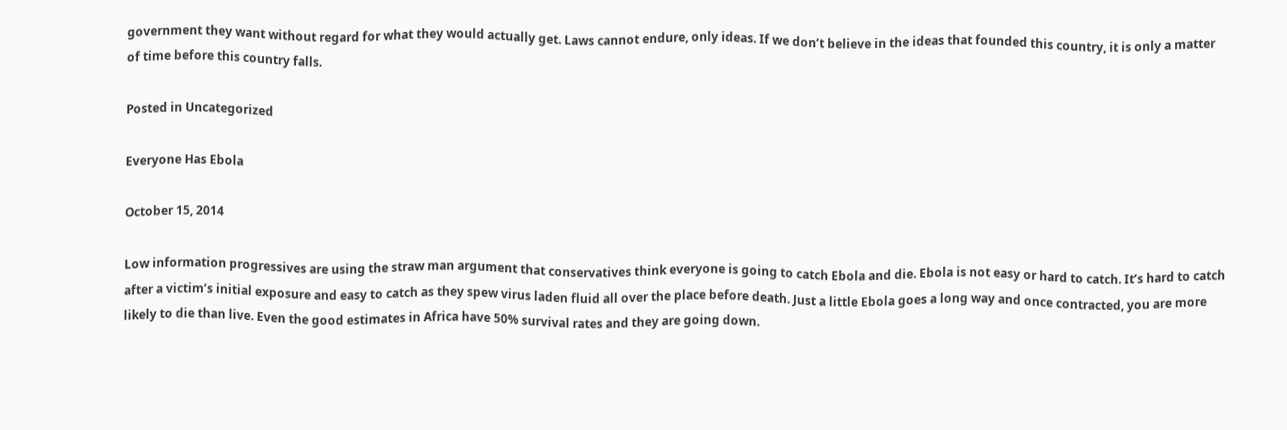government they want without regard for what they would actually get. Laws cannot endure, only ideas. If we don’t believe in the ideas that founded this country, it is only a matter of time before this country falls.

Posted in Uncategorized

Everyone Has Ebola

October 15, 2014

Low information progressives are using the straw man argument that conservatives think everyone is going to catch Ebola and die. Ebola is not easy or hard to catch. It’s hard to catch after a victim’s initial exposure and easy to catch as they spew virus laden fluid all over the place before death. Just a little Ebola goes a long way and once contracted, you are more likely to die than live. Even the good estimates in Africa have 50% survival rates and they are going down.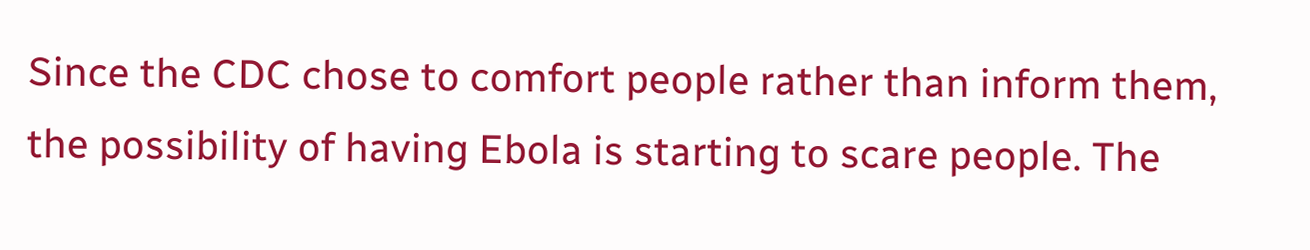Since the CDC chose to comfort people rather than inform them, the possibility of having Ebola is starting to scare people. The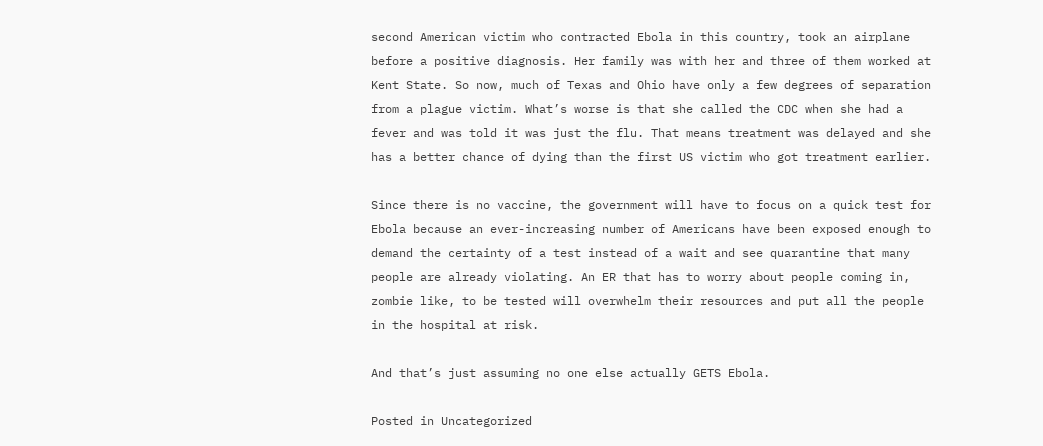second American victim who contracted Ebola in this country, took an airplane before a positive diagnosis. Her family was with her and three of them worked at Kent State. So now, much of Texas and Ohio have only a few degrees of separation from a plague victim. What’s worse is that she called the CDC when she had a fever and was told it was just the flu. That means treatment was delayed and she has a better chance of dying than the first US victim who got treatment earlier.

Since there is no vaccine, the government will have to focus on a quick test for Ebola because an ever-increasing number of Americans have been exposed enough to demand the certainty of a test instead of a wait and see quarantine that many people are already violating. An ER that has to worry about people coming in, zombie like, to be tested will overwhelm their resources and put all the people in the hospital at risk.

And that’s just assuming no one else actually GETS Ebola.

Posted in Uncategorized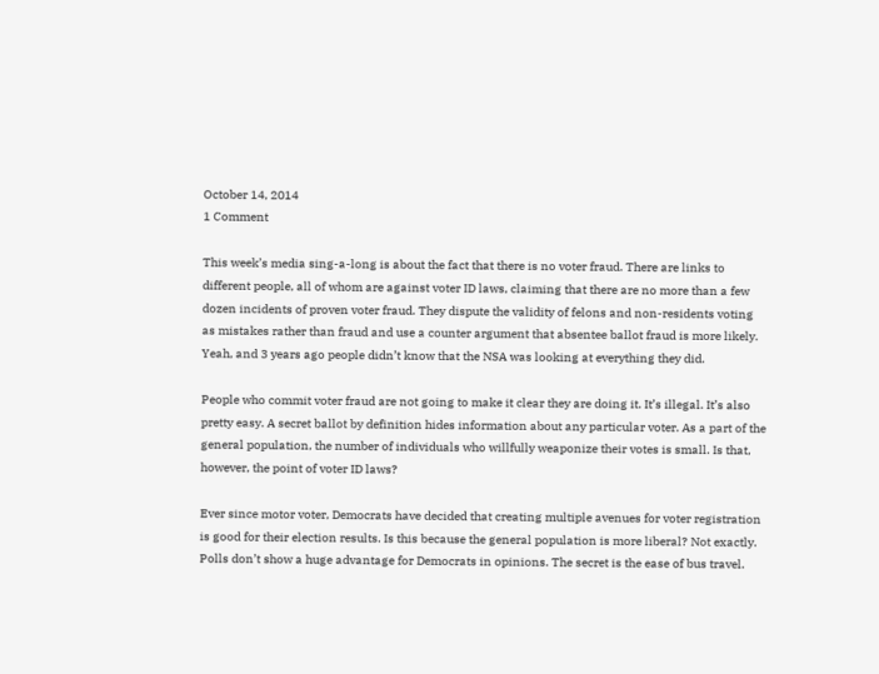October 14, 2014
1 Comment

This week’s media sing-a-long is about the fact that there is no voter fraud. There are links to different people, all of whom are against voter ID laws, claiming that there are no more than a few dozen incidents of proven voter fraud. They dispute the validity of felons and non-residents voting as mistakes rather than fraud and use a counter argument that absentee ballot fraud is more likely. Yeah, and 3 years ago people didn’t know that the NSA was looking at everything they did.

People who commit voter fraud are not going to make it clear they are doing it. It’s illegal. It’s also pretty easy. A secret ballot by definition hides information about any particular voter. As a part of the general population, the number of individuals who willfully weaponize their votes is small. Is that, however, the point of voter ID laws?

Ever since motor voter, Democrats have decided that creating multiple avenues for voter registration is good for their election results. Is this because the general population is more liberal? Not exactly. Polls don’t show a huge advantage for Democrats in opinions. The secret is the ease of bus travel.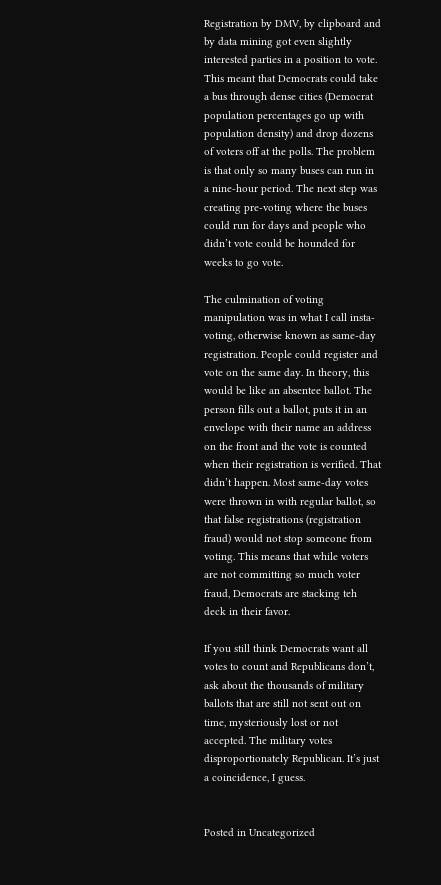Registration by DMV, by clipboard and by data mining got even slightly interested parties in a position to vote. This meant that Democrats could take a bus through dense cities (Democrat population percentages go up with population density) and drop dozens of voters off at the polls. The problem is that only so many buses can run in a nine-hour period. The next step was creating pre-voting where the buses could run for days and people who didn’t vote could be hounded for weeks to go vote.

The culmination of voting manipulation was in what I call insta-voting, otherwise known as same-day registration. People could register and vote on the same day. In theory, this would be like an absentee ballot. The person fills out a ballot, puts it in an envelope with their name an address on the front and the vote is counted when their registration is verified. That didn’t happen. Most same-day votes were thrown in with regular ballot, so that false registrations (registration fraud) would not stop someone from voting. This means that while voters are not committing so much voter fraud, Democrats are stacking teh deck in their favor.

If you still think Democrats want all votes to count and Republicans don’t, ask about the thousands of military ballots that are still not sent out on time, mysteriously lost or not accepted. The military votes disproportionately Republican. It’s just a coincidence, I guess.


Posted in Uncategorized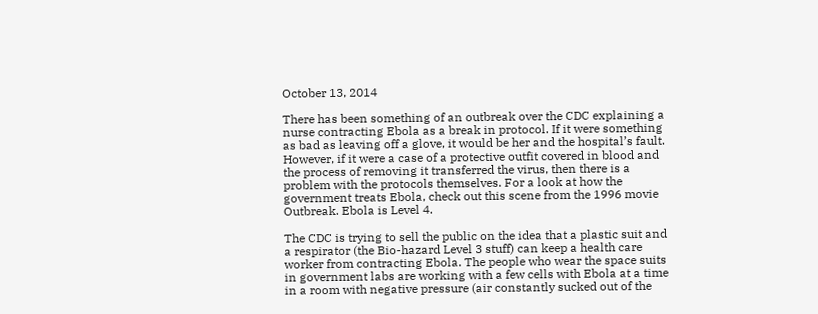October 13, 2014

There has been something of an outbreak over the CDC explaining a nurse contracting Ebola as a break in protocol. If it were something as bad as leaving off a glove, it would be her and the hospital’s fault. However, if it were a case of a protective outfit covered in blood and the process of removing it transferred the virus, then there is a problem with the protocols themselves. For a look at how the government treats Ebola, check out this scene from the 1996 movie Outbreak. Ebola is Level 4.

The CDC is trying to sell the public on the idea that a plastic suit and a respirator (the Bio-hazard Level 3 stuff) can keep a health care worker from contracting Ebola. The people who wear the space suits in government labs are working with a few cells with Ebola at a time in a room with negative pressure (air constantly sucked out of the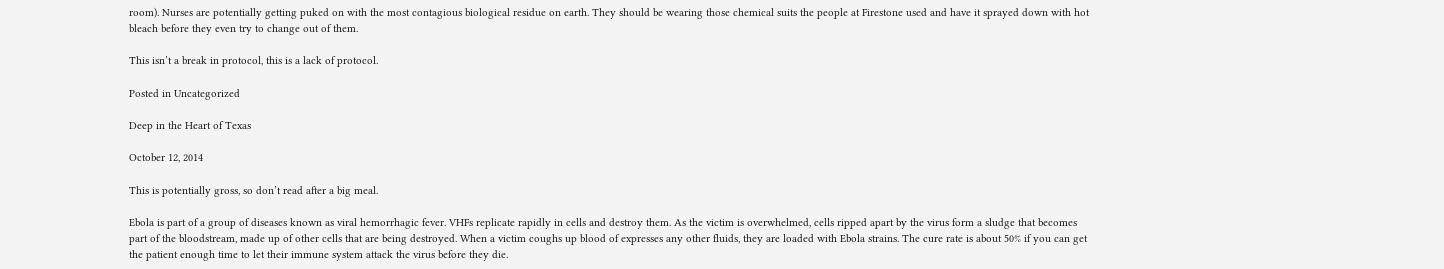room). Nurses are potentially getting puked on with the most contagious biological residue on earth. They should be wearing those chemical suits the people at Firestone used and have it sprayed down with hot bleach before they even try to change out of them.

This isn’t a break in protocol, this is a lack of protocol.

Posted in Uncategorized

Deep in the Heart of Texas

October 12, 2014

This is potentially gross, so don’t read after a big meal.

Ebola is part of a group of diseases known as viral hemorrhagic fever. VHFs replicate rapidly in cells and destroy them. As the victim is overwhelmed, cells ripped apart by the virus form a sludge that becomes part of the bloodstream, made up of other cells that are being destroyed. When a victim coughs up blood of expresses any other fluids, they are loaded with Ebola strains. The cure rate is about 50% if you can get the patient enough time to let their immune system attack the virus before they die.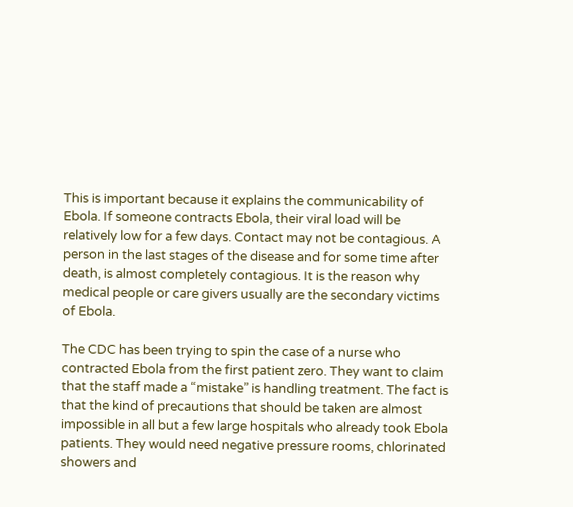This is important because it explains the communicability of Ebola. If someone contracts Ebola, their viral load will be relatively low for a few days. Contact may not be contagious. A person in the last stages of the disease and for some time after death, is almost completely contagious. It is the reason why medical people or care givers usually are the secondary victims of Ebola.

The CDC has been trying to spin the case of a nurse who contracted Ebola from the first patient zero. They want to claim that the staff made a “mistake” is handling treatment. The fact is that the kind of precautions that should be taken are almost impossible in all but a few large hospitals who already took Ebola patients. They would need negative pressure rooms, chlorinated showers and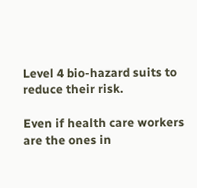Level 4 bio-hazard suits to reduce their risk.

Even if health care workers are the ones in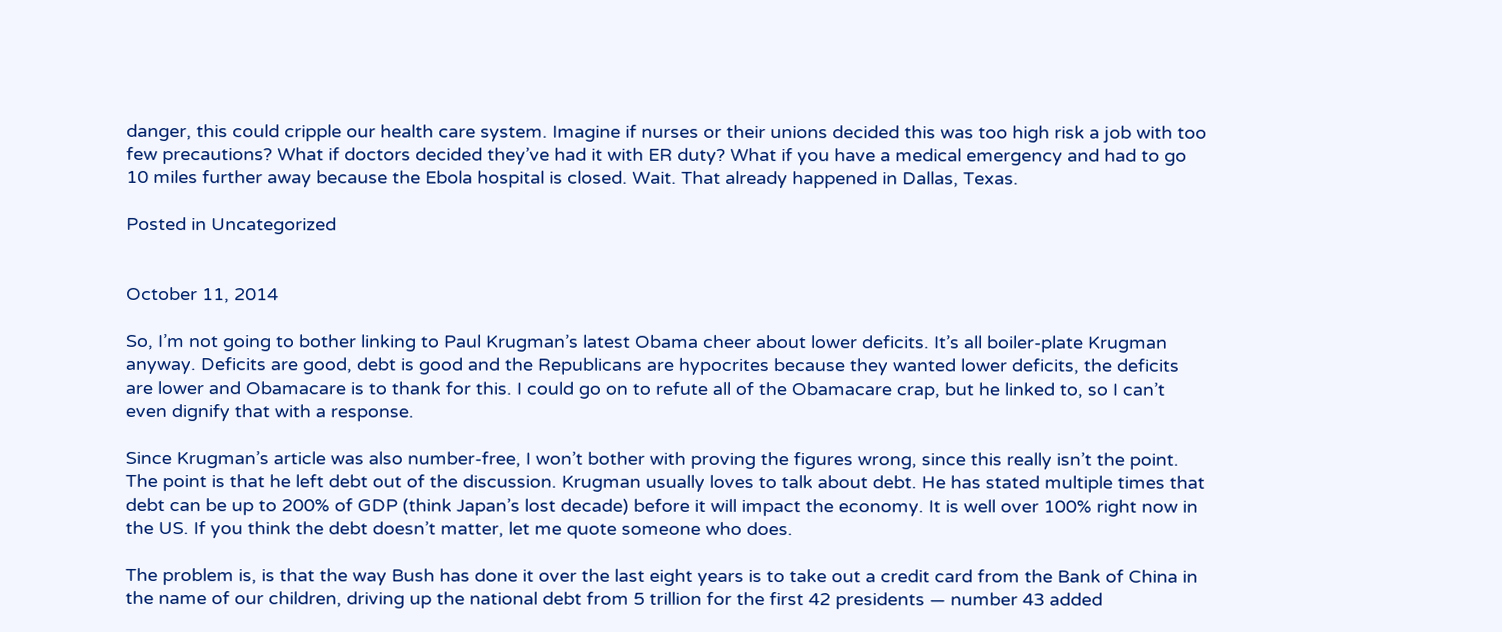danger, this could cripple our health care system. Imagine if nurses or their unions decided this was too high risk a job with too few precautions? What if doctors decided they’ve had it with ER duty? What if you have a medical emergency and had to go 10 miles further away because the Ebola hospital is closed. Wait. That already happened in Dallas, Texas.

Posted in Uncategorized


October 11, 2014

So, I’m not going to bother linking to Paul Krugman’s latest Obama cheer about lower deficits. It’s all boiler-plate Krugman anyway. Deficits are good, debt is good and the Republicans are hypocrites because they wanted lower deficits, the deficits are lower and Obamacare is to thank for this. I could go on to refute all of the Obamacare crap, but he linked to, so I can’t even dignify that with a response.

Since Krugman’s article was also number-free, I won’t bother with proving the figures wrong, since this really isn’t the point. The point is that he left debt out of the discussion. Krugman usually loves to talk about debt. He has stated multiple times that debt can be up to 200% of GDP (think Japan’s lost decade) before it will impact the economy. It is well over 100% right now in the US. If you think the debt doesn’t matter, let me quote someone who does.

The problem is, is that the way Bush has done it over the last eight years is to take out a credit card from the Bank of China in the name of our children, driving up the national debt from 5 trillion for the first 42 presidents — number 43 added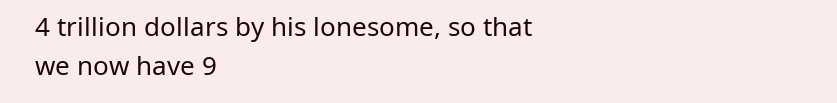4 trillion dollars by his lonesome, so that we now have 9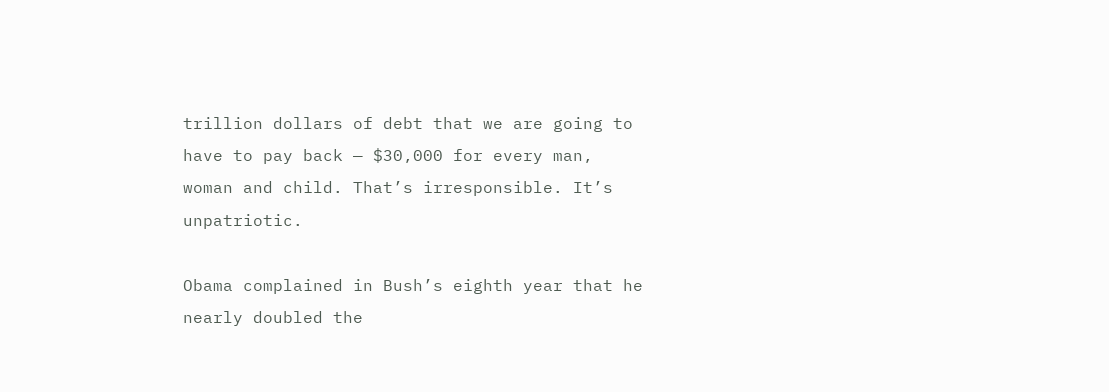trillion dollars of debt that we are going to have to pay back — $30,000 for every man, woman and child. That’s irresponsible. It’s unpatriotic.

Obama complained in Bush’s eighth year that he nearly doubled the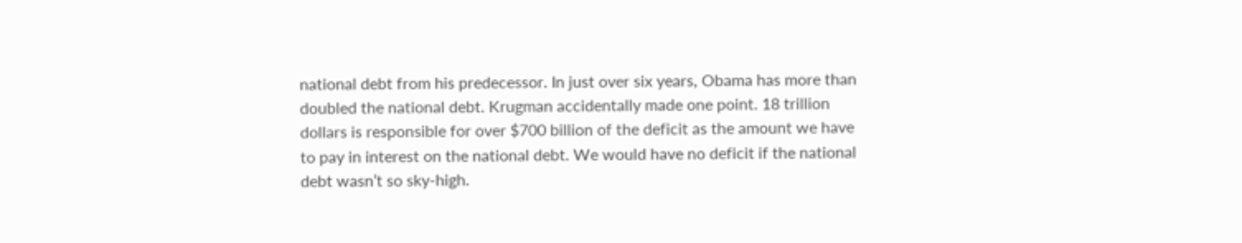national debt from his predecessor. In just over six years, Obama has more than doubled the national debt. Krugman accidentally made one point. 18 trillion dollars is responsible for over $700 billion of the deficit as the amount we have to pay in interest on the national debt. We would have no deficit if the national debt wasn’t so sky-high.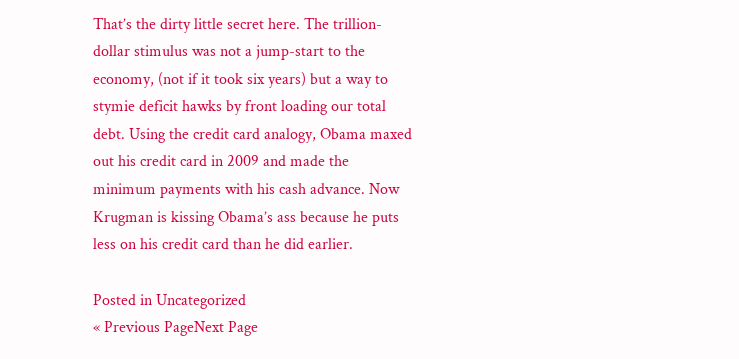That’s the dirty little secret here. The trillion-dollar stimulus was not a jump-start to the economy, (not if it took six years) but a way to stymie deficit hawks by front loading our total debt. Using the credit card analogy, Obama maxed out his credit card in 2009 and made the minimum payments with his cash advance. Now Krugman is kissing Obama’s ass because he puts less on his credit card than he did earlier.

Posted in Uncategorized
« Previous PageNext Page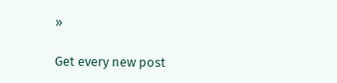»

Get every new post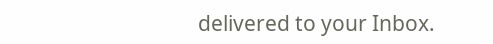delivered to your Inbox.